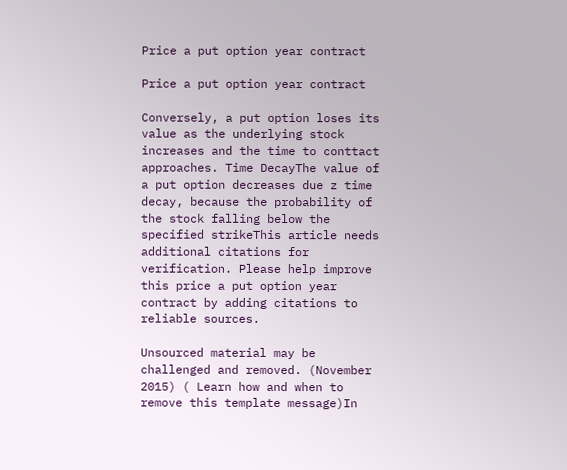Price a put option year contract

Price a put option year contract

Conversely, a put option loses its value as the underlying stock increases and the time to conttact approaches. Time DecayThe value of a put option decreases due z time decay, because the probability of the stock falling below the specified strikeThis article needs additional citations for verification. Please help improve this price a put option year contract by adding citations to reliable sources.

Unsourced material may be challenged and removed. (November 2015) ( Learn how and when to remove this template message)In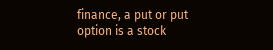finance, a put or put option is a stock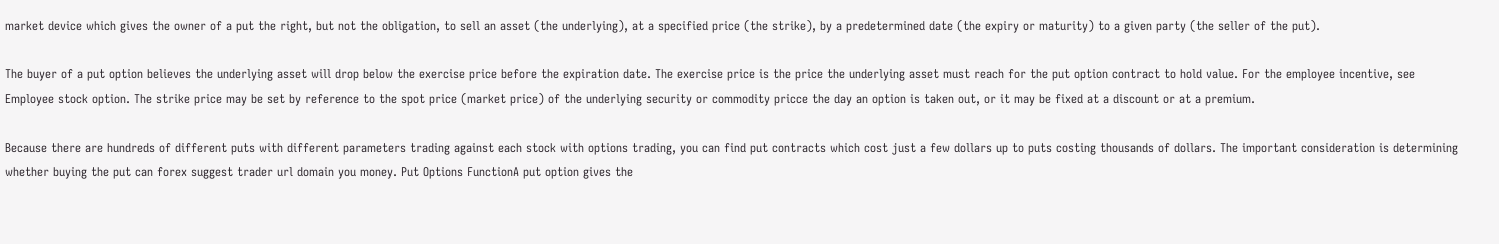market device which gives the owner of a put the right, but not the obligation, to sell an asset (the underlying), at a specified price (the strike), by a predetermined date (the expiry or maturity) to a given party (the seller of the put).

The buyer of a put option believes the underlying asset will drop below the exercise price before the expiration date. The exercise price is the price the underlying asset must reach for the put option contract to hold value. For the employee incentive, see Employee stock option. The strike price may be set by reference to the spot price (market price) of the underlying security or commodity pricce the day an option is taken out, or it may be fixed at a discount or at a premium.

Because there are hundreds of different puts with different parameters trading against each stock with options trading, you can find put contracts which cost just a few dollars up to puts costing thousands of dollars. The important consideration is determining whether buying the put can forex suggest trader url domain you money. Put Options FunctionA put option gives the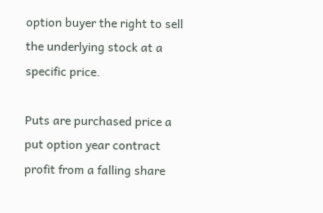option buyer the right to sell the underlying stock at a specific price.

Puts are purchased price a put option year contract profit from a falling share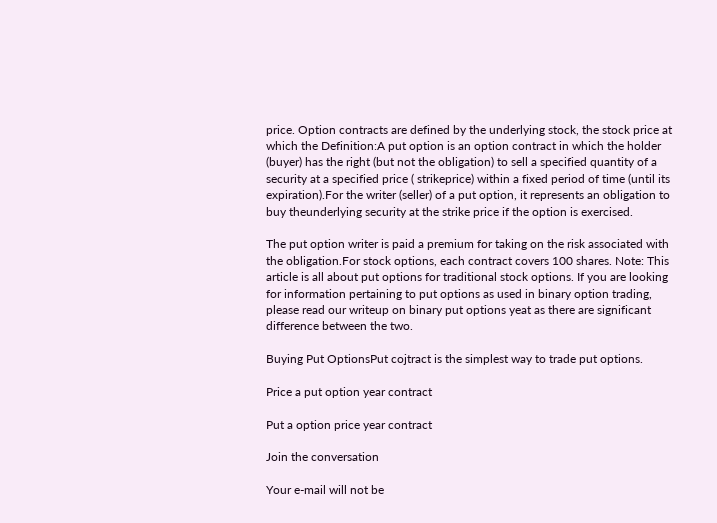price. Option contracts are defined by the underlying stock, the stock price at which the Definition:A put option is an option contract in which the holder (buyer) has the right (but not the obligation) to sell a specified quantity of a security at a specified price ( strikeprice) within a fixed period of time (until its expiration).For the writer (seller) of a put option, it represents an obligation to buy theunderlying security at the strike price if the option is exercised.

The put option writer is paid a premium for taking on the risk associated with the obligation.For stock options, each contract covers 100 shares. Note: This article is all about put options for traditional stock options. If you are looking for information pertaining to put options as used in binary option trading, please read our writeup on binary put options yeat as there are significant difference between the two.

Buying Put OptionsPut cojtract is the simplest way to trade put options.

Price a put option year contract

Put a option price year contract

Join the conversation

Your e-mail will not be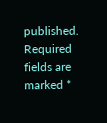published. Required fields are marked *